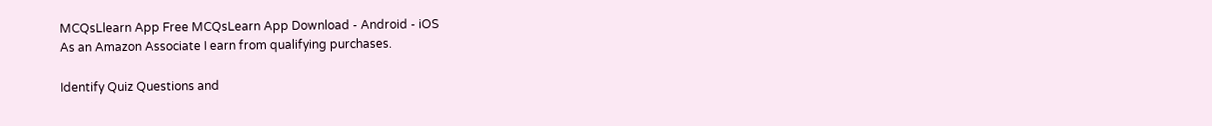MCQsLlearn App Free MCQsLearn App Download - Android - iOS
As an Amazon Associate I earn from qualifying purchases.

Identify Quiz Questions and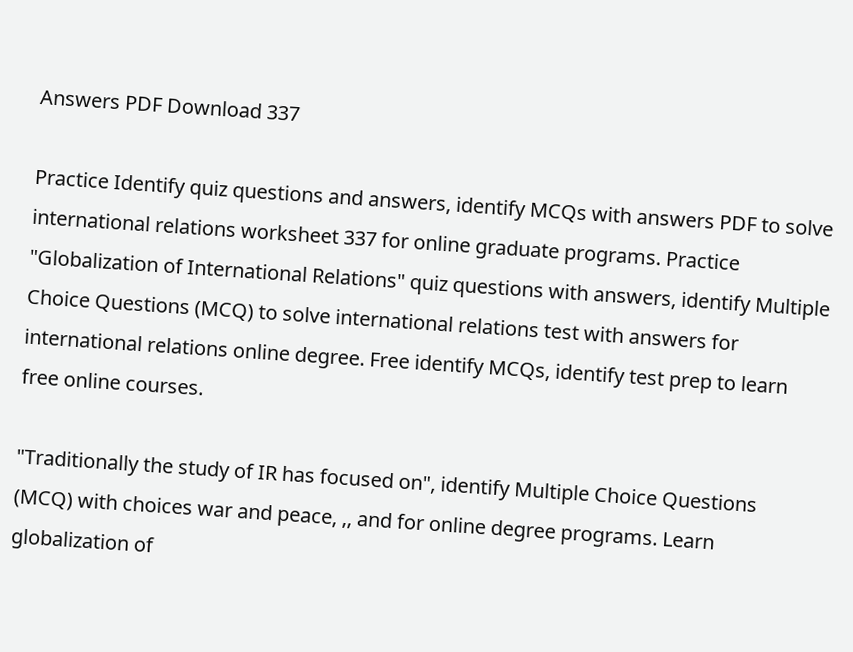Answers PDF Download 337

Practice Identify quiz questions and answers, identify MCQs with answers PDF to solve international relations worksheet 337 for online graduate programs. Practice "Globalization of International Relations" quiz questions with answers, identify Multiple Choice Questions (MCQ) to solve international relations test with answers for international relations online degree. Free identify MCQs, identify test prep to learn free online courses.

"Traditionally the study of IR has focused on", identify Multiple Choice Questions (MCQ) with choices war and peace, ,, and for online degree programs. Learn globalization of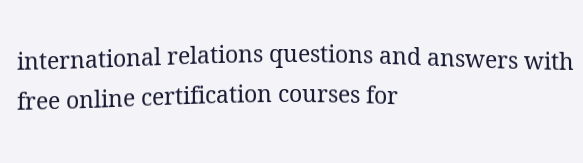international relations questions and answers with free online certification courses for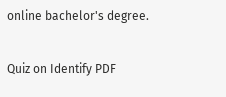online bachelor's degree.

Quiz on Identify PDF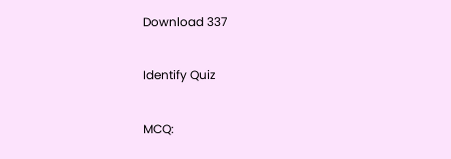Download 337

Identify Quiz

MCQ: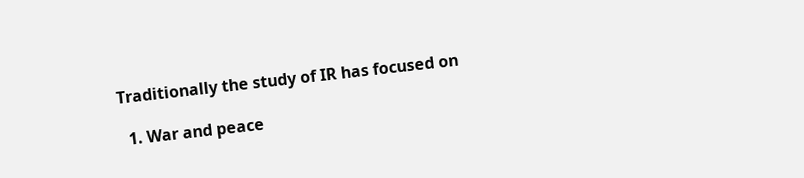Traditionally the study of IR has focused on

  1. War and peace